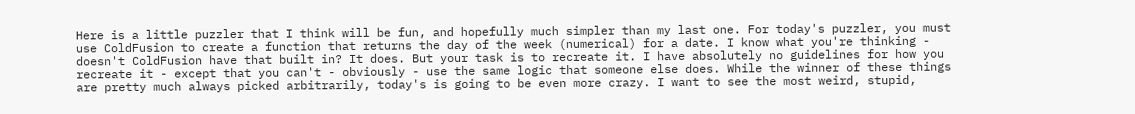Here is a little puzzler that I think will be fun, and hopefully much simpler than my last one. For today's puzzler, you must use ColdFusion to create a function that returns the day of the week (numerical) for a date. I know what you're thinking - doesn't ColdFusion have that built in? It does. But your task is to recreate it. I have absolutely no guidelines for how you recreate it - except that you can't - obviously - use the same logic that someone else does. While the winner of these things are pretty much always picked arbitrarily, today's is going to be even more crazy. I want to see the most weird, stupid,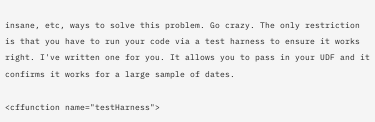insane, etc, ways to solve this problem. Go crazy. The only restriction is that you have to run your code via a test harness to ensure it works right. I've written one for you. It allows you to pass in your UDF and it confirms it works for a large sample of dates.

<cffunction name="testHarness">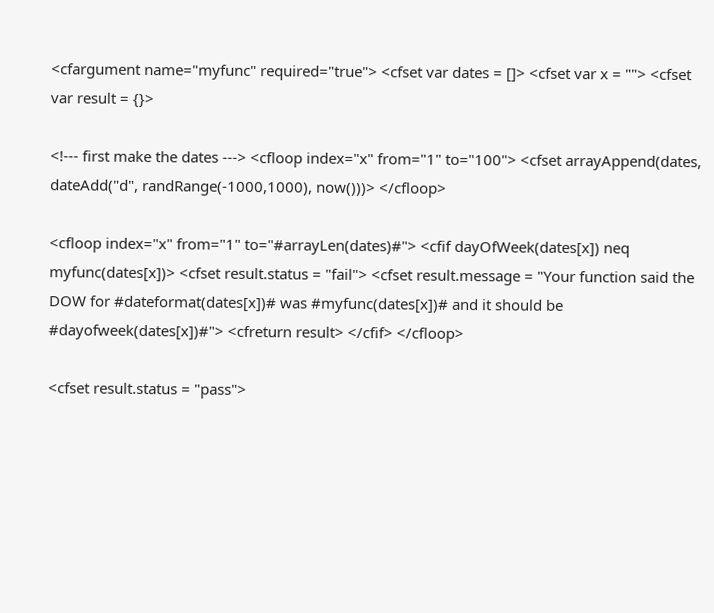<cfargument name="myfunc" required="true"> <cfset var dates = []> <cfset var x = ""> <cfset var result = {}>

<!--- first make the dates ---> <cfloop index="x" from="1" to="100"> <cfset arrayAppend(dates, dateAdd("d", randRange(-1000,1000), now()))> </cfloop>

<cfloop index="x" from="1" to="#arrayLen(dates)#"> <cfif dayOfWeek(dates[x]) neq myfunc(dates[x])> <cfset result.status = "fail"> <cfset result.message = "Your function said the DOW for #dateformat(dates[x])# was #myfunc(dates[x])# and it should be #dayofweek(dates[x])#"> <cfreturn result> </cfif> </cfloop>

<cfset result.status = "pass">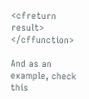<cfreturn result> </cffunction>

And as an example, check this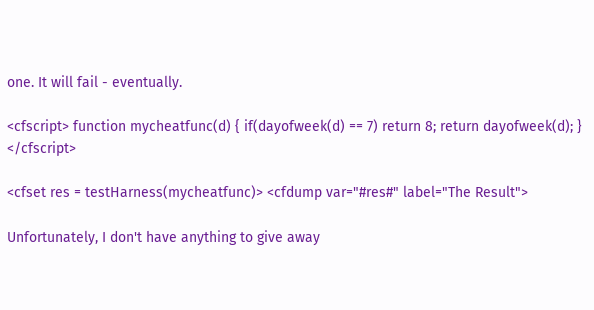one. It will fail - eventually.

<cfscript> function mycheatfunc(d) { if(dayofweek(d) == 7) return 8; return dayofweek(d); } </cfscript>

<cfset res = testHarness(mycheatfunc)> <cfdump var="#res#" label="The Result">

Unfortunately, I don't have anything to give away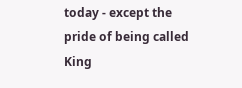today - except the pride of being called King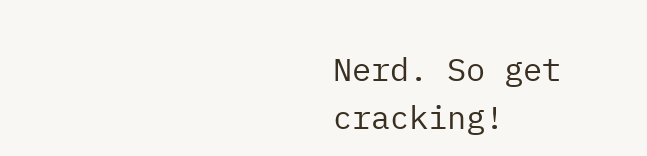Nerd. So get cracking!